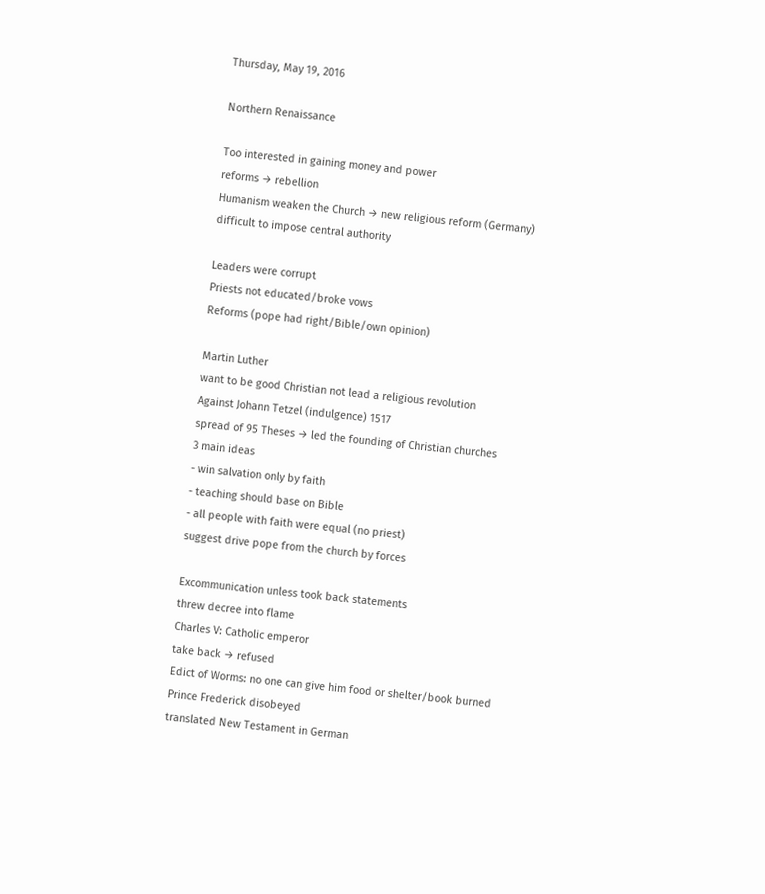Thursday, May 19, 2016

Northern Renaissance

Too interested in gaining money and power
reforms → rebellion
Humanism weaken the Church → new religious reform (Germany)
difficult to impose central authority

Leaders were corrupt
Priests not educated/broke vows
Reforms (pope had right/Bible/own opinion)

Martin Luther
want to be good Christian not lead a religious revolution
Against Johann Tetzel (indulgence) 1517
spread of 95 Theses → led the founding of Christian churches
3 main ideas
- win salvation only by faith
- teaching should base on Bible
- all people with faith were equal (no priest)
suggest drive pope from the church by forces

Excommunication unless took back statements
threw decree into flame
Charles V: Catholic emperor
take back → refused
Edict of Worms: no one can give him food or shelter/book burned
Prince Frederick disobeyed
translated New Testament in German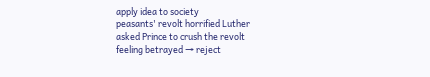apply idea to society
peasants' revolt horrified Luther
asked Prince to crush the revolt
feeling betrayed → reject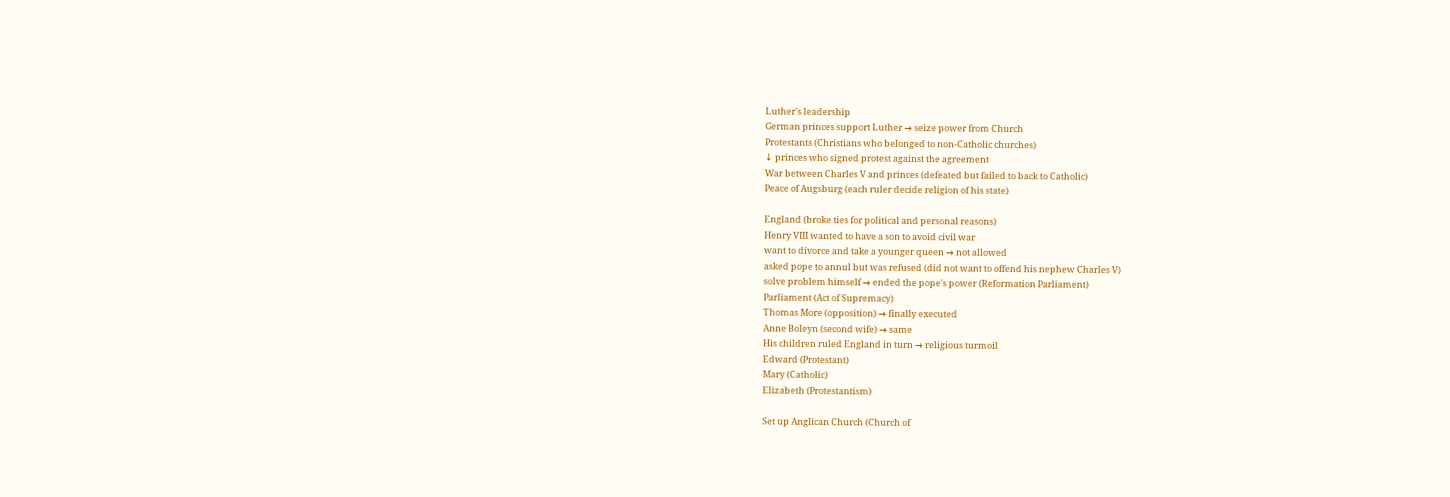Luther's leadership
German princes support Luther → seize power from Church
Protestants (Christians who belonged to non-Catholic churches)
↓ princes who signed protest against the agreement
War between Charles V and princes (defeated but failed to back to Catholic)
Peace of Augsburg (each ruler decide religion of his state)

England (broke ties for political and personal reasons)
Henry VIII wanted to have a son to avoid civil war
want to divorce and take a younger queen → not allowed
asked pope to annul but was refused (did not want to offend his nephew Charles V)
solve problem himself → ended the pope's power (Reformation Parliament)
Parliament (Act of Supremacy)
Thomas More (opposition) → finally executed
Anne Boleyn (second wife) → same
His children ruled England in turn → religious turmoil
Edward (Protestant)
Mary (Catholic)
Elizabeth (Protestantism)

Set up Anglican Church (Church of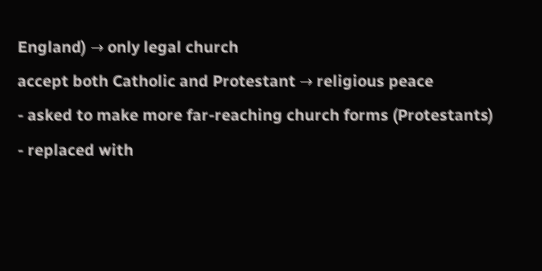England) → only legal church
accept both Catholic and Protestant → religious peace
- asked to make more far-reaching church forms (Protestants)
- replaced with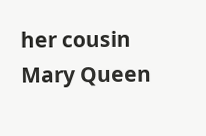her cousin Mary Queen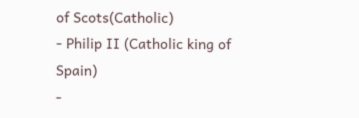of Scots(Catholic)
- Philip II (Catholic king of Spain)
-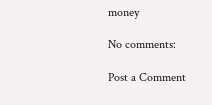money

No comments:

Post a Comment